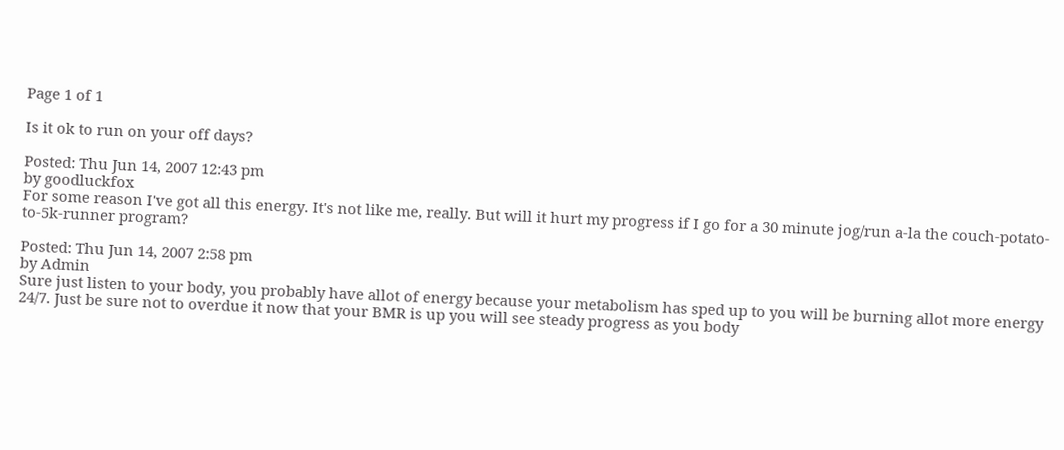Page 1 of 1

Is it ok to run on your off days?

Posted: Thu Jun 14, 2007 12:43 pm
by goodluckfox
For some reason I've got all this energy. It's not like me, really. But will it hurt my progress if I go for a 30 minute jog/run a-la the couch-potato-to-5k-runner program?

Posted: Thu Jun 14, 2007 2:58 pm
by Admin
Sure just listen to your body, you probably have allot of energy because your metabolism has sped up to you will be burning allot more energy 24/7. Just be sure not to overdue it now that your BMR is up you will see steady progress as you body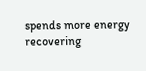spends more energy recovering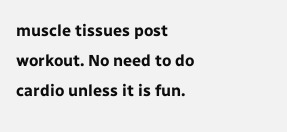muscle tissues post workout. No need to do cardio unless it is fun.